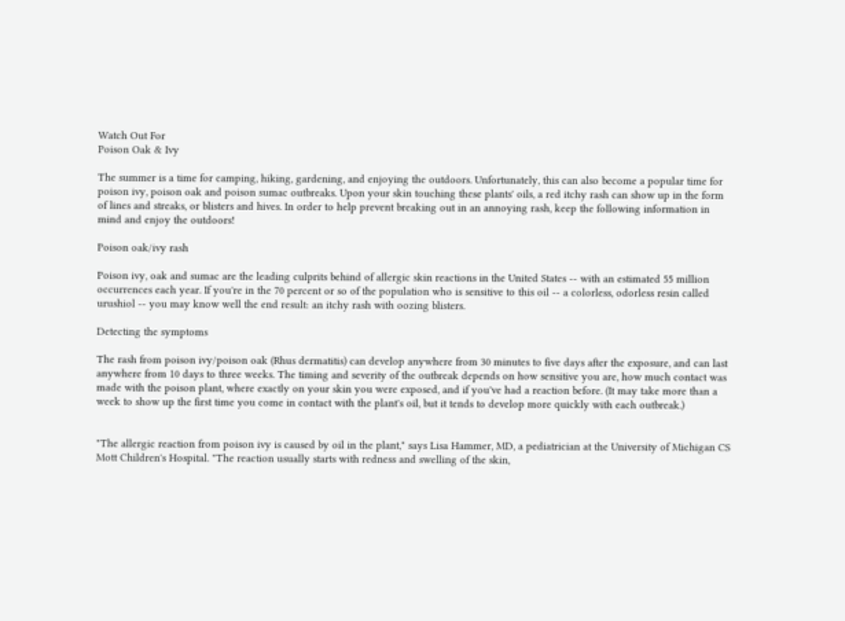Watch Out For
Poison Oak & Ivy

The summer is a time for camping, hiking, gardening, and enjoying the outdoors. Unfortunately, this can also become a popular time for poison ivy, poison oak and poison sumac outbreaks. Upon your skin touching these plants' oils, a red itchy rash can show up in the form of lines and streaks, or blisters and hives. In order to help prevent breaking out in an annoying rash, keep the following information in mind and enjoy the outdoors!

Poison oak/ivy rash

Poison ivy, oak and sumac are the leading culprits behind of allergic skin reactions in the United States -- with an estimated 55 million occurrences each year. If you're in the 70 percent or so of the population who is sensitive to this oil -- a colorless, odorless resin called urushiol -- you may know well the end result: an itchy rash with oozing blisters.

Detecting the symptoms

The rash from poison ivy/poison oak (Rhus dermatitis) can develop anywhere from 30 minutes to five days after the exposure, and can last anywhere from 10 days to three weeks. The timing and severity of the outbreak depends on how sensitive you are, how much contact was made with the poison plant, where exactly on your skin you were exposed, and if you've had a reaction before. (It may take more than a week to show up the first time you come in contact with the plant's oil, but it tends to develop more quickly with each outbreak.)


"The allergic reaction from poison ivy is caused by oil in the plant," says Lisa Hammer, MD, a pediatrician at the University of Michigan CS Mott Children's Hospital. "The reaction usually starts with redness and swelling of the skin,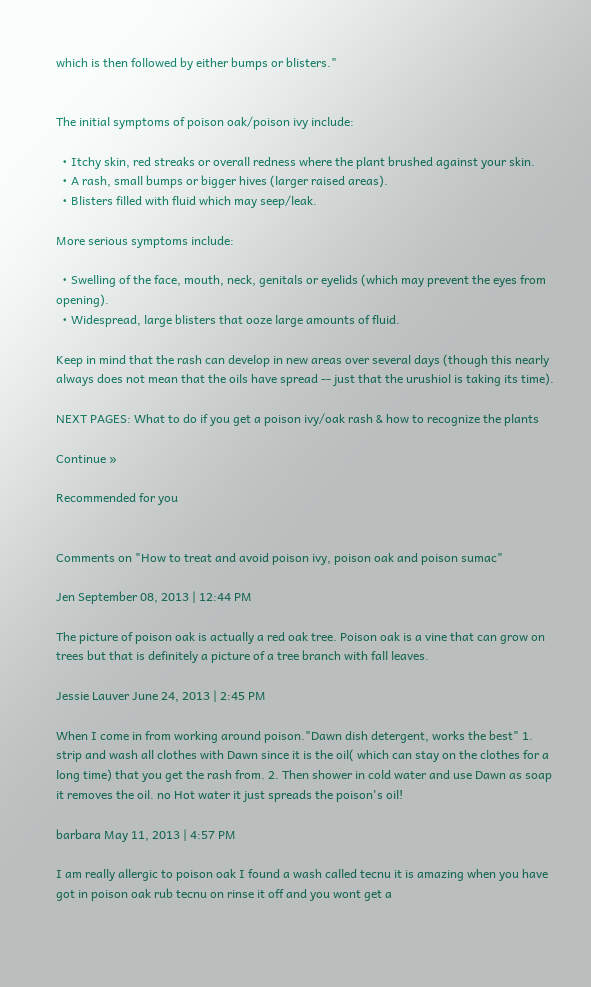which is then followed by either bumps or blisters."


The initial symptoms of poison oak/poison ivy include:

  • Itchy skin, red streaks or overall redness where the plant brushed against your skin.
  • A rash, small bumps or bigger hives (larger raised areas).
  • Blisters filled with fluid which may seep/leak.

More serious symptoms include:

  • Swelling of the face, mouth, neck, genitals or eyelids (which may prevent the eyes from opening).
  • Widespread, large blisters that ooze large amounts of fluid.

Keep in mind that the rash can develop in new areas over several days (though this nearly always does not mean that the oils have spread -- just that the urushiol is taking its time).

NEXT PAGES: What to do if you get a poison ivy/oak rash & how to recognize the plants

Continue »

Recommended for you


Comments on "How to treat and avoid poison ivy, poison oak and poison sumac"

Jen September 08, 2013 | 12:44 PM

The picture of poison oak is actually a red oak tree. Poison oak is a vine that can grow on trees but that is definitely a picture of a tree branch with fall leaves.

Jessie Lauver June 24, 2013 | 2:45 PM

When I come in from working around poison."Dawn dish detergent, works the best" 1. strip and wash all clothes with Dawn since it is the oil( which can stay on the clothes for a long time) that you get the rash from. 2. Then shower in cold water and use Dawn as soap it removes the oil. no Hot water it just spreads the poison's oil!

barbara May 11, 2013 | 4:57 PM

I am really allergic to poison oak I found a wash called tecnu it is amazing when you have got in poison oak rub tecnu on rinse it off and you wont get a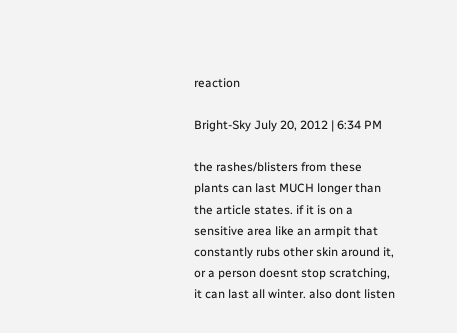reaction

Bright-Sky July 20, 2012 | 6:34 PM

the rashes/blisters from these plants can last MUCH longer than the article states. if it is on a sensitive area like an armpit that constantly rubs other skin around it, or a person doesnt stop scratching, it can last all winter. also dont listen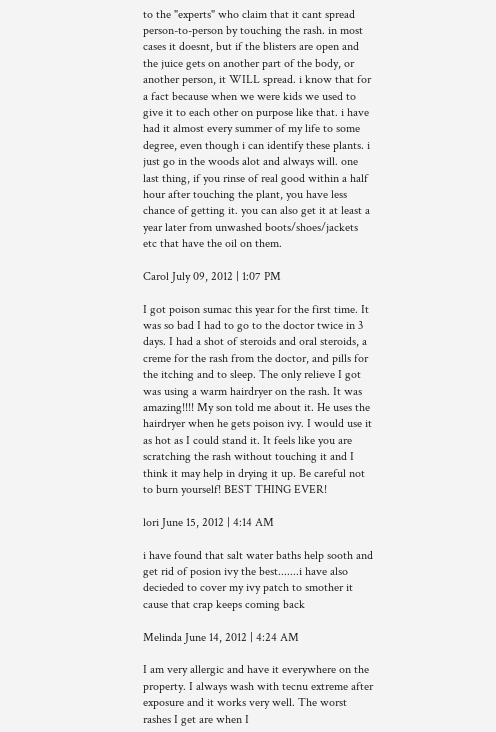to the "experts" who claim that it cant spread person-to-person by touching the rash. in most cases it doesnt, but if the blisters are open and the juice gets on another part of the body, or another person, it WILL spread. i know that for a fact because when we were kids we used to give it to each other on purpose like that. i have had it almost every summer of my life to some degree, even though i can identify these plants. i just go in the woods alot and always will. one last thing, if you rinse of real good within a half hour after touching the plant, you have less chance of getting it. you can also get it at least a year later from unwashed boots/shoes/jackets etc that have the oil on them.

Carol July 09, 2012 | 1:07 PM

I got poison sumac this year for the first time. It was so bad I had to go to the doctor twice in 3 days. I had a shot of steroids and oral steroids, a creme for the rash from the doctor, and pills for the itching and to sleep. The only relieve I got was using a warm hairdryer on the rash. It was amazing!!!! My son told me about it. He uses the hairdryer when he gets poison ivy. I would use it as hot as I could stand it. It feels like you are scratching the rash without touching it and I think it may help in drying it up. Be careful not to burn yourself! BEST THING EVER!

lori June 15, 2012 | 4:14 AM

i have found that salt water baths help sooth and get rid of posion ivy the best.......i have also decieded to cover my ivy patch to smother it cause that crap keeps coming back

Melinda June 14, 2012 | 4:24 AM

I am very allergic and have it everywhere on the property. I always wash with tecnu extreme after exposure and it works very well. The worst rashes I get are when I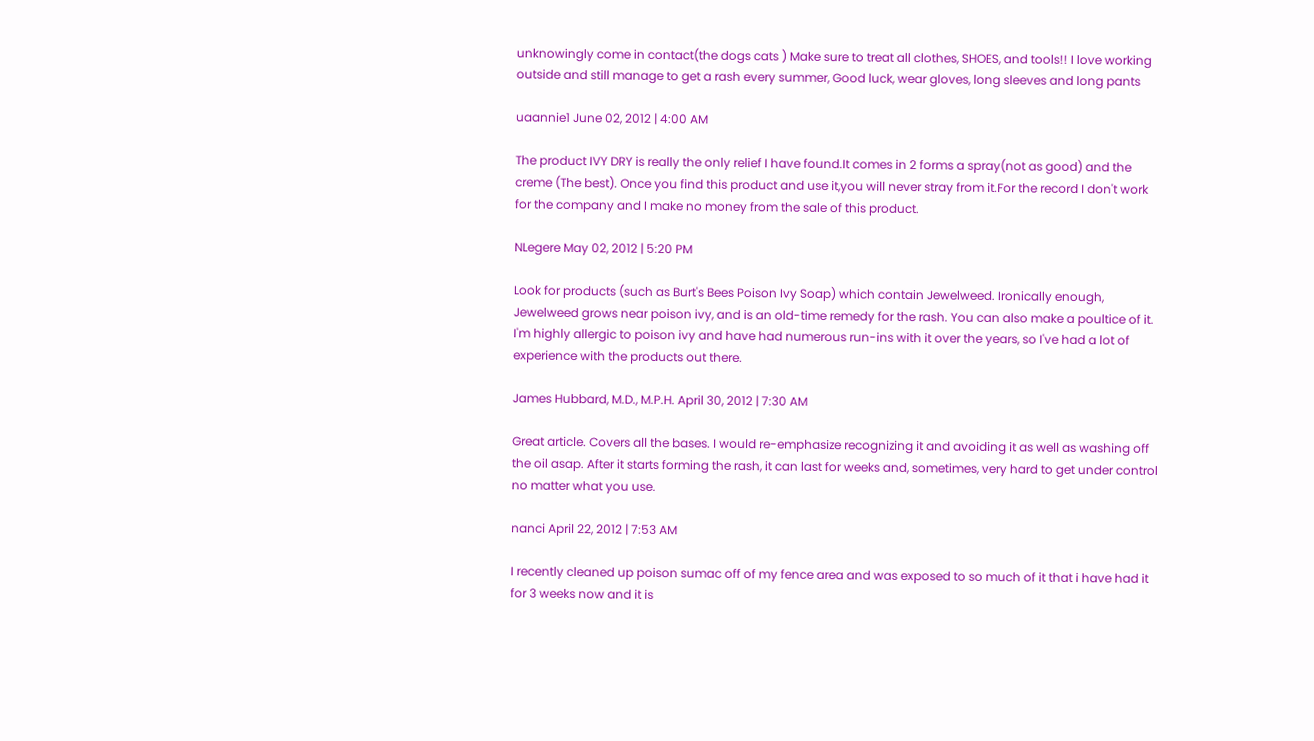unknowingly come in contact(the dogs cats ) Make sure to treat all clothes, SHOES, and tools!! I love working outside and still manage to get a rash every summer, Good luck, wear gloves, long sleeves and long pants

uaannie1 June 02, 2012 | 4:00 AM

The product IVY DRY is really the only relief I have found.It comes in 2 forms a spray(not as good) and the creme (The best). Once you find this product and use it,you will never stray from it.For the record I don't work for the company and I make no money from the sale of this product.

NLegere May 02, 2012 | 5:20 PM

Look for products (such as Burt's Bees Poison Ivy Soap) which contain Jewelweed. Ironically enough, Jewelweed grows near poison ivy, and is an old-time remedy for the rash. You can also make a poultice of it. I'm highly allergic to poison ivy and have had numerous run-ins with it over the years, so I've had a lot of experience with the products out there.

James Hubbard, M.D., M.P.H. April 30, 2012 | 7:30 AM

Great article. Covers all the bases. I would re-emphasize recognizing it and avoiding it as well as washing off the oil asap. After it starts forming the rash, it can last for weeks and, sometimes, very hard to get under control no matter what you use.

nanci April 22, 2012 | 7:53 AM

I recently cleaned up poison sumac off of my fence area and was exposed to so much of it that i have had it for 3 weeks now and it is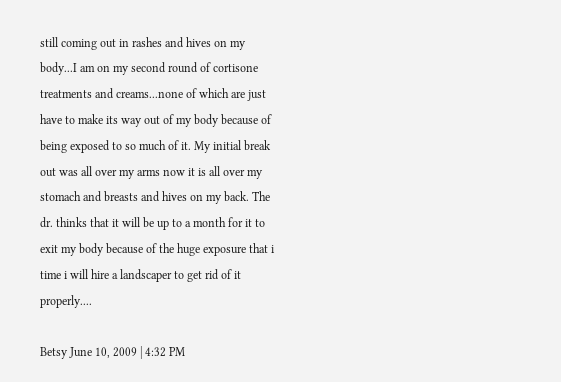still coming out in rashes and hives on my body...I am on my second round of cortisone treatments and creams...none of which are just have to make its way out of my body because of being exposed to so much of it. My initial break out was all over my arms now it is all over my stomach and breasts and hives on my back. The dr. thinks that it will be up to a month for it to exit my body because of the huge exposure that i time i will hire a landscaper to get rid of it properly....

Betsy June 10, 2009 | 4:32 PM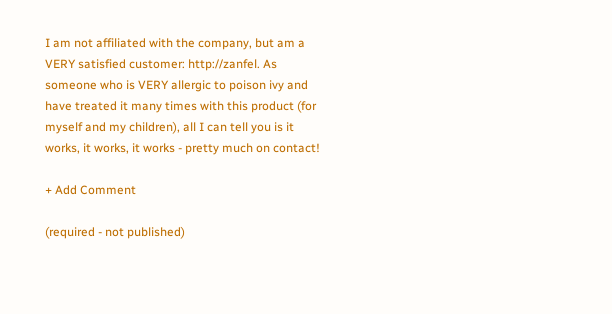I am not affiliated with the company, but am a VERY satisfied customer: http://zanfel. As someone who is VERY allergic to poison ivy and have treated it many times with this product (for myself and my children), all I can tell you is it works, it works, it works - pretty much on contact!

+ Add Comment

(required - not published)